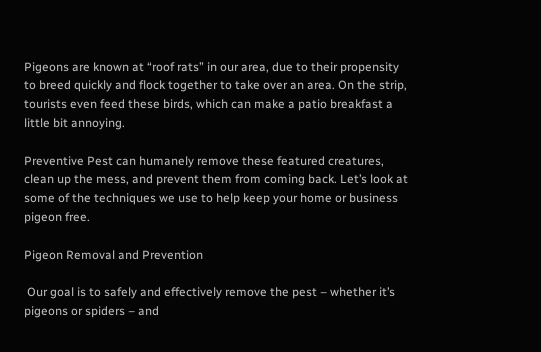Pigeons are known at “roof rats” in our area, due to their propensity to breed quickly and flock together to take over an area. On the strip, tourists even feed these birds, which can make a patio breakfast a little bit annoying.

Preventive Pest can humanely remove these featured creatures, clean up the mess, and prevent them from coming back. Let’s look at some of the techniques we use to help keep your home or business pigeon free.

Pigeon Removal and Prevention

 Our goal is to safely and effectively remove the pest – whether it’s pigeons or spiders – and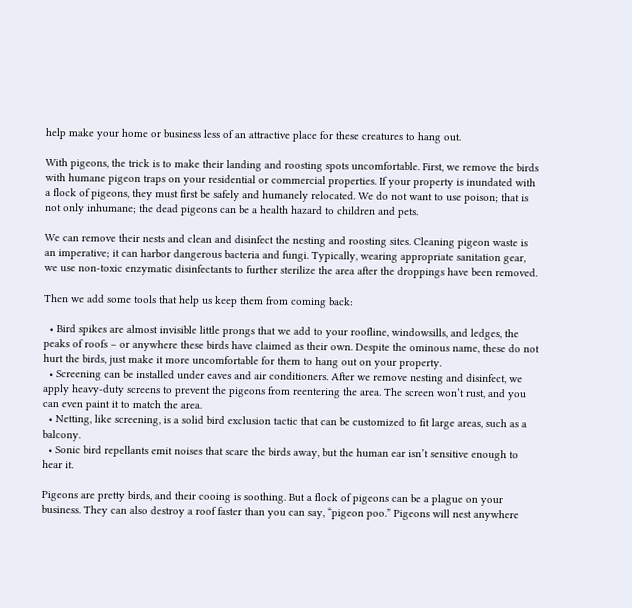help make your home or business less of an attractive place for these creatures to hang out.

With pigeons, the trick is to make their landing and roosting spots uncomfortable. First, we remove the birds with humane pigeon traps on your residential or commercial properties. If your property is inundated with a flock of pigeons, they must first be safely and humanely relocated. We do not want to use poison; that is not only inhumane; the dead pigeons can be a health hazard to children and pets.

We can remove their nests and clean and disinfect the nesting and roosting sites. Cleaning pigeon waste is an imperative; it can harbor dangerous bacteria and fungi. Typically, wearing appropriate sanitation gear, we use non-toxic enzymatic disinfectants to further sterilize the area after the droppings have been removed.

Then we add some tools that help us keep them from coming back:

  • Bird spikes are almost invisible little prongs that we add to your roofline, windowsills, and ledges, the peaks of roofs – or anywhere these birds have claimed as their own. Despite the ominous name, these do not hurt the birds, just make it more uncomfortable for them to hang out on your property.
  • Screening can be installed under eaves and air conditioners. After we remove nesting and disinfect, we apply heavy-duty screens to prevent the pigeons from reentering the area. The screen won’t rust, and you can even paint it to match the area.
  • Netting, like screening, is a solid bird exclusion tactic that can be customized to fit large areas, such as a balcony.
  • Sonic bird repellants emit noises that scare the birds away, but the human ear isn’t sensitive enough to hear it.

Pigeons are pretty birds, and their cooing is soothing. But a flock of pigeons can be a plague on your business. They can also destroy a roof faster than you can say, “pigeon poo.” Pigeons will nest anywhere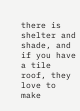there is shelter and shade, and if you have a tile roof, they love to make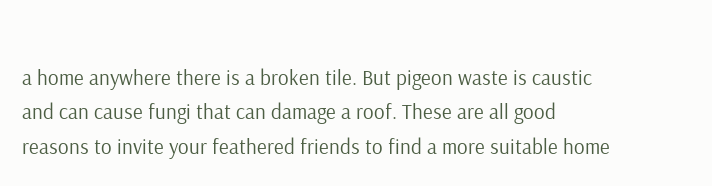a home anywhere there is a broken tile. But pigeon waste is caustic and can cause fungi that can damage a roof. These are all good reasons to invite your feathered friends to find a more suitable home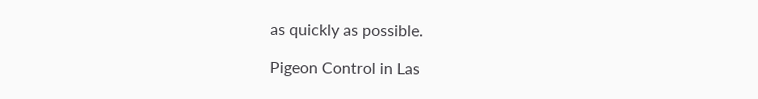as quickly as possible.

Pigeon Control in Las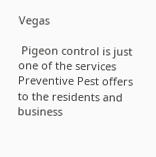Vegas

 Pigeon control is just one of the services Preventive Pest offers to the residents and business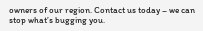owners of our region. Contact us today – we can stop what’s bugging you.